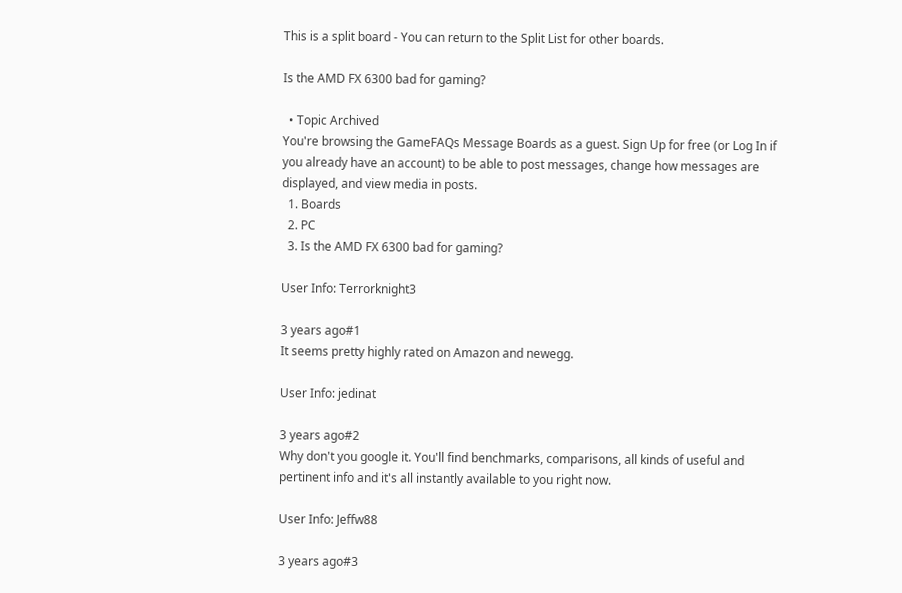This is a split board - You can return to the Split List for other boards.

Is the AMD FX 6300 bad for gaming?

  • Topic Archived
You're browsing the GameFAQs Message Boards as a guest. Sign Up for free (or Log In if you already have an account) to be able to post messages, change how messages are displayed, and view media in posts.
  1. Boards
  2. PC
  3. Is the AMD FX 6300 bad for gaming?

User Info: Terrorknight3

3 years ago#1
It seems pretty highly rated on Amazon and newegg.

User Info: jedinat

3 years ago#2
Why don't you google it. You'll find benchmarks, comparisons, all kinds of useful and pertinent info and it's all instantly available to you right now.

User Info: Jeffw88

3 years ago#3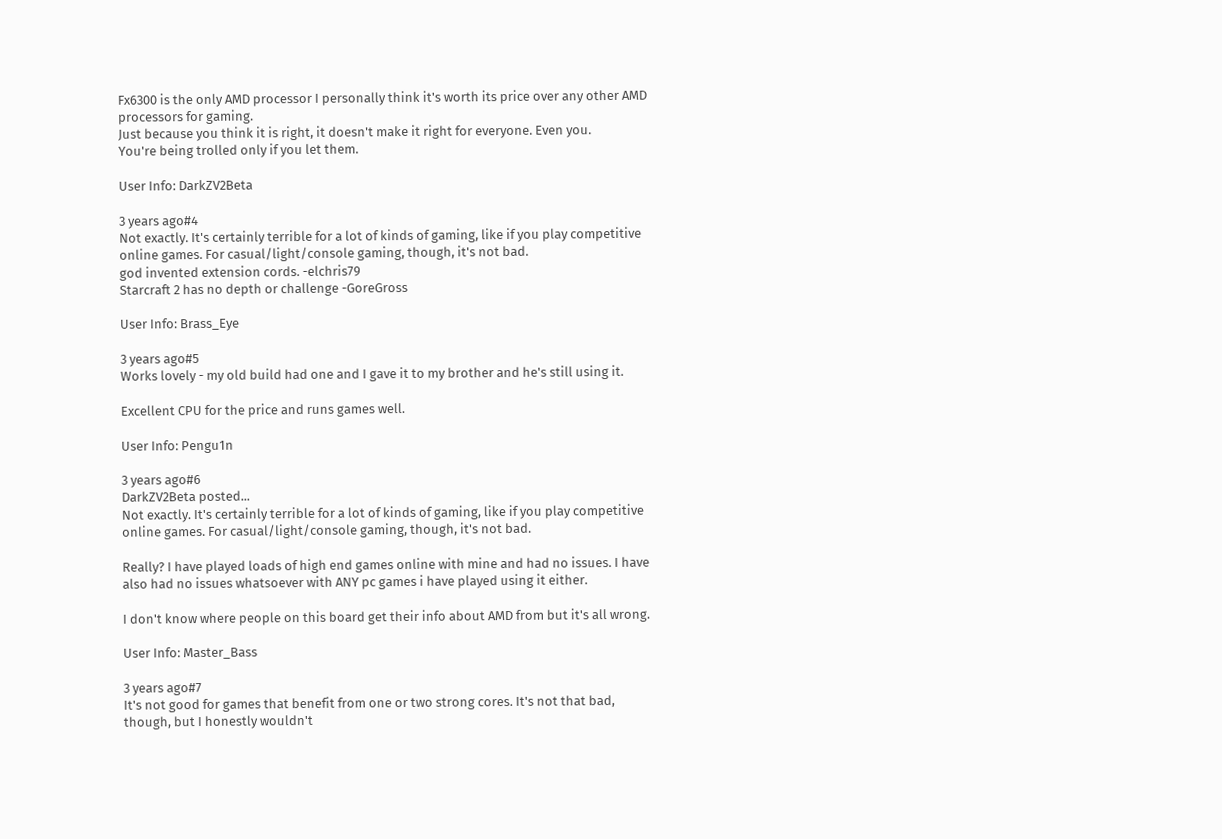Fx6300 is the only AMD processor I personally think it's worth its price over any other AMD processors for gaming.
Just because you think it is right, it doesn't make it right for everyone. Even you.
You're being trolled only if you let them.

User Info: DarkZV2Beta

3 years ago#4
Not exactly. It's certainly terrible for a lot of kinds of gaming, like if you play competitive online games. For casual/light/console gaming, though, it's not bad.
god invented extension cords. -elchris79
Starcraft 2 has no depth or challenge -GoreGross

User Info: Brass_Eye

3 years ago#5
Works lovely - my old build had one and I gave it to my brother and he's still using it.

Excellent CPU for the price and runs games well.

User Info: Pengu1n

3 years ago#6
DarkZV2Beta posted...
Not exactly. It's certainly terrible for a lot of kinds of gaming, like if you play competitive online games. For casual/light/console gaming, though, it's not bad.

Really? I have played loads of high end games online with mine and had no issues. I have also had no issues whatsoever with ANY pc games i have played using it either.

I don't know where people on this board get their info about AMD from but it's all wrong.

User Info: Master_Bass

3 years ago#7
It's not good for games that benefit from one or two strong cores. It's not that bad, though, but I honestly wouldn't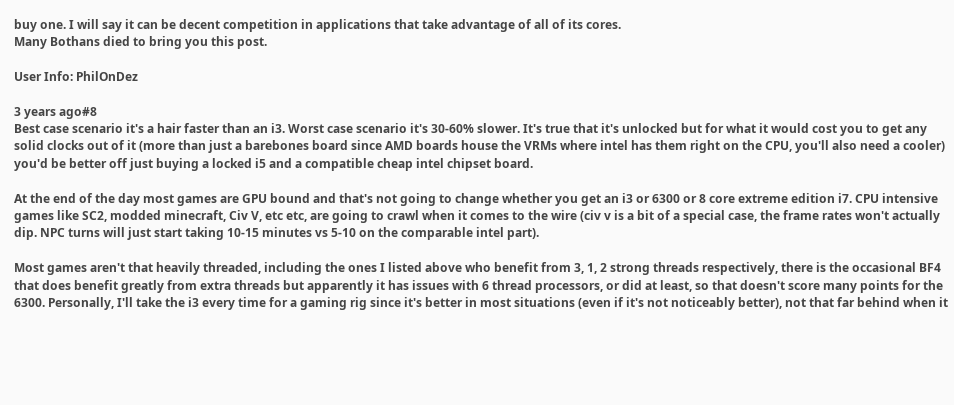buy one. I will say it can be decent competition in applications that take advantage of all of its cores.
Many Bothans died to bring you this post.

User Info: PhilOnDez

3 years ago#8
Best case scenario it's a hair faster than an i3. Worst case scenario it's 30-60% slower. It's true that it's unlocked but for what it would cost you to get any solid clocks out of it (more than just a barebones board since AMD boards house the VRMs where intel has them right on the CPU, you'll also need a cooler) you'd be better off just buying a locked i5 and a compatible cheap intel chipset board.

At the end of the day most games are GPU bound and that's not going to change whether you get an i3 or 6300 or 8 core extreme edition i7. CPU intensive games like SC2, modded minecraft, Civ V, etc etc, are going to crawl when it comes to the wire (civ v is a bit of a special case, the frame rates won't actually dip. NPC turns will just start taking 10-15 minutes vs 5-10 on the comparable intel part).

Most games aren't that heavily threaded, including the ones I listed above who benefit from 3, 1, 2 strong threads respectively, there is the occasional BF4 that does benefit greatly from extra threads but apparently it has issues with 6 thread processors, or did at least, so that doesn't score many points for the 6300. Personally, I'll take the i3 every time for a gaming rig since it's better in most situations (even if it's not noticeably better), not that far behind when it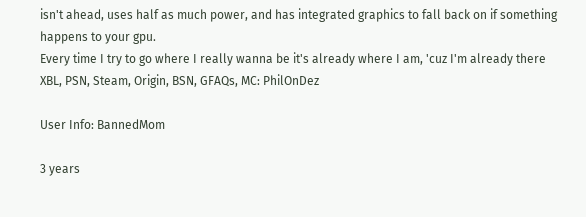isn't ahead, uses half as much power, and has integrated graphics to fall back on if something happens to your gpu.
Every time I try to go where I really wanna be it's already where I am, 'cuz I'm already there
XBL, PSN, Steam, Origin, BSN, GFAQs, MC: PhilOnDez

User Info: BannedMom

3 years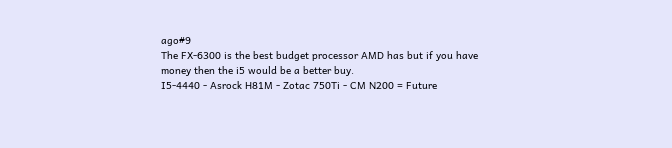ago#9
The FX-6300 is the best budget processor AMD has but if you have money then the i5 would be a better buy.
I5-4440 - Asrock H81M - Zotac 750Ti - CM N200 = Future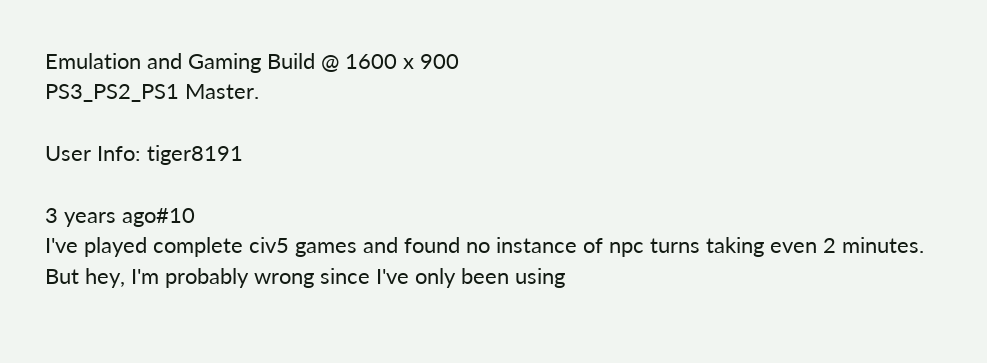Emulation and Gaming Build @ 1600 x 900
PS3_PS2_PS1 Master.

User Info: tiger8191

3 years ago#10
I've played complete civ5 games and found no instance of npc turns taking even 2 minutes. But hey, I'm probably wrong since I've only been using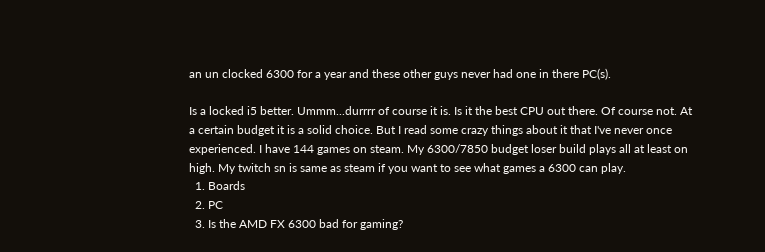an un clocked 6300 for a year and these other guys never had one in there PC(s).

Is a locked i5 better. Ummm...durrrr of course it is. Is it the best CPU out there. Of course not. At a certain budget it is a solid choice. But I read some crazy things about it that I've never once experienced. I have 144 games on steam. My 6300/7850 budget loser build plays all at least on high. My twitch sn is same as steam if you want to see what games a 6300 can play.
  1. Boards
  2. PC
  3. Is the AMD FX 6300 bad for gaming?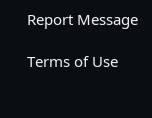Report Message

Terms of Use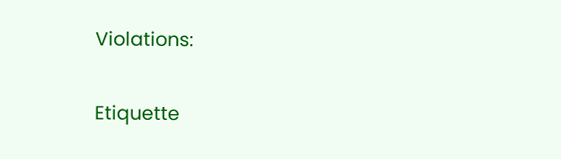Violations:

Etiquette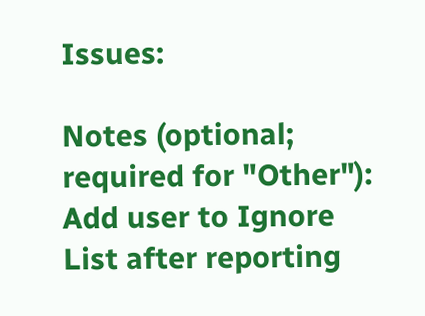Issues:

Notes (optional; required for "Other"):
Add user to Ignore List after reporting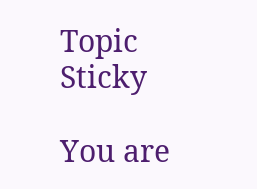Topic Sticky

You are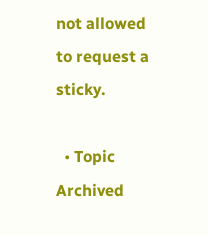not allowed to request a sticky.

  • Topic Archived